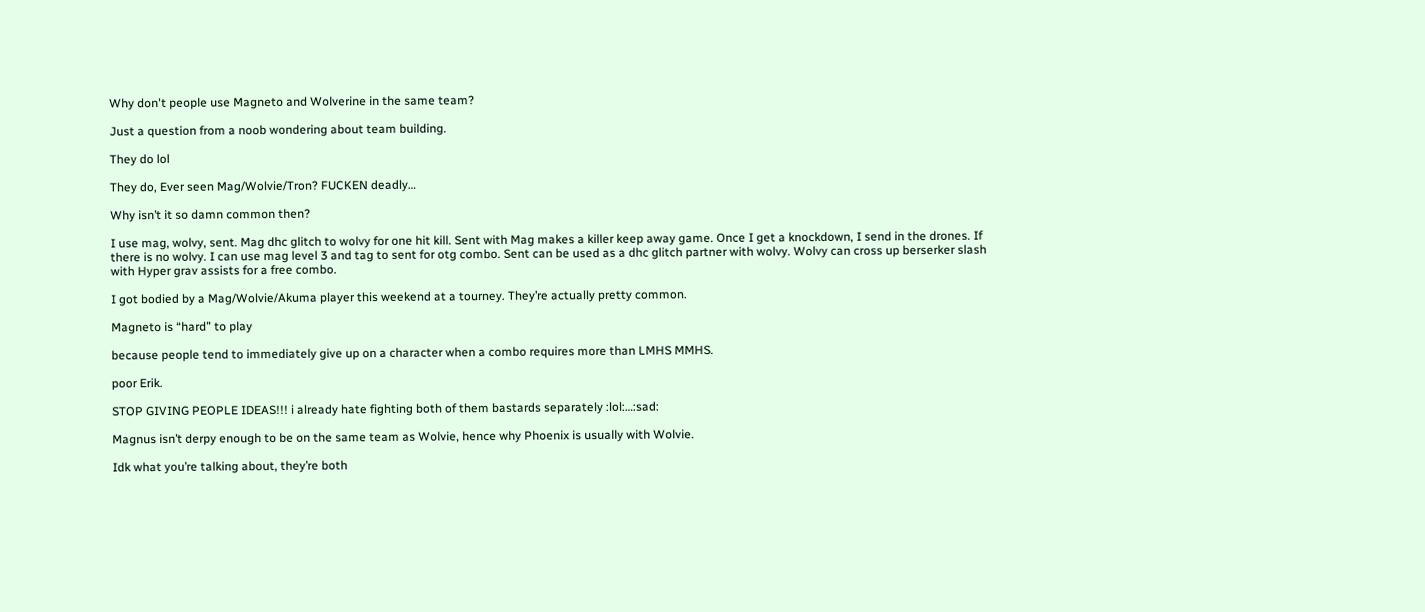Why don't people use Magneto and Wolverine in the same team?

Just a question from a noob wondering about team building.

They do lol

They do, Ever seen Mag/Wolvie/Tron? FUCKEN deadly…

Why isn’t it so damn common then?

I use mag, wolvy, sent. Mag dhc glitch to wolvy for one hit kill. Sent with Mag makes a killer keep away game. Once I get a knockdown, I send in the drones. If there is no wolvy. I can use mag level 3 and tag to sent for otg combo. Sent can be used as a dhc glitch partner with wolvy. Wolvy can cross up berserker slash with Hyper grav assists for a free combo.

I got bodied by a Mag/Wolvie/Akuma player this weekend at a tourney. They’re actually pretty common.

Magneto is “hard” to play

because people tend to immediately give up on a character when a combo requires more than LMHS MMHS.

poor Erik.

STOP GIVING PEOPLE IDEAS!!! i already hate fighting both of them bastards separately :lol:…:sad:

Magnus isn’t derpy enough to be on the same team as Wolvie, hence why Phoenix is usually with Wolvie.

Idk what you’re talking about, they’re both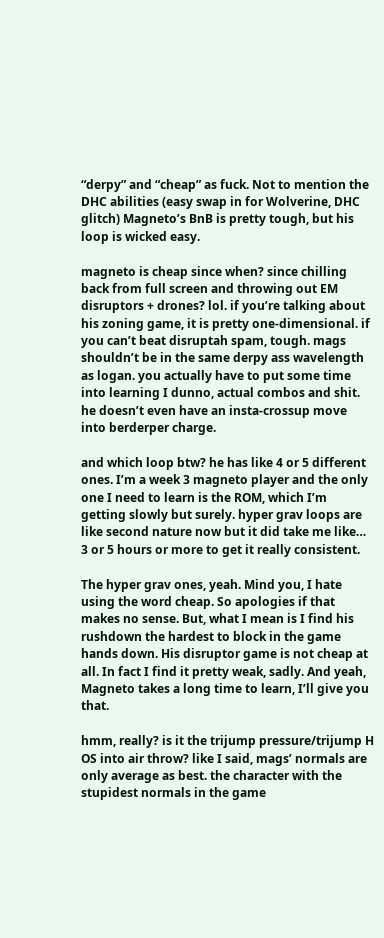“derpy” and “cheap” as fuck. Not to mention the DHC abilities (easy swap in for Wolverine, DHC glitch) Magneto’s BnB is pretty tough, but his loop is wicked easy.

magneto is cheap since when? since chilling back from full screen and throwing out EM disruptors + drones? lol. if you’re talking about his zoning game, it is pretty one-dimensional. if you can’t beat disruptah spam, tough. mags shouldn’t be in the same derpy ass wavelength as logan. you actually have to put some time into learning I dunno, actual combos and shit. he doesn’t even have an insta-crossup move into berderper charge.

and which loop btw? he has like 4 or 5 different ones. I’m a week 3 magneto player and the only one I need to learn is the ROM, which I’m getting slowly but surely. hyper grav loops are like second nature now but it did take me like… 3 or 5 hours or more to get it really consistent.

The hyper grav ones, yeah. Mind you, I hate using the word cheap. So apologies if that makes no sense. But, what I mean is I find his rushdown the hardest to block in the game hands down. His disruptor game is not cheap at all. In fact I find it pretty weak, sadly. And yeah, Magneto takes a long time to learn, I’ll give you that.

hmm, really? is it the trijump pressure/trijump H OS into air throw? like I said, mags’ normals are only average as best. the character with the stupidest normals in the game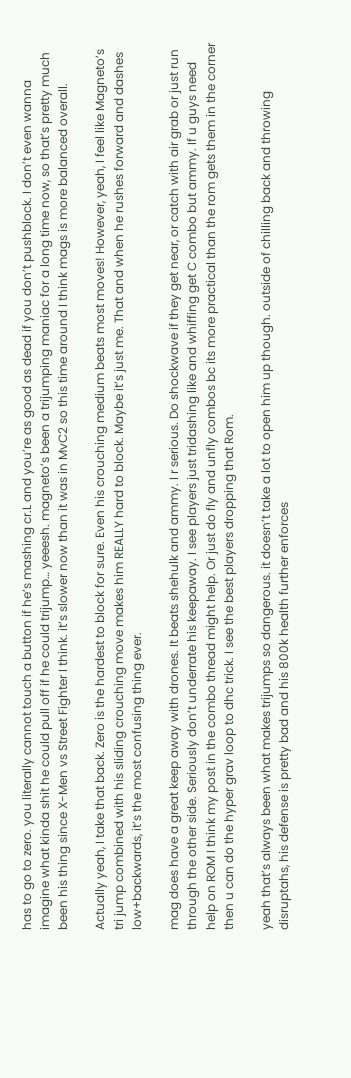has to go to zero. you literally cannot touch a button if he’s mashing cr.L and you’re as good as dead if you don’t pushblock. I don’t even wanna imagine what kinda shit he could pull off if he could trijump… yeeesh. magneto’s been a trijumping maniac for a long time now, so that’s pretty much been his thing since X-Men vs Street Fighter I think. it’s slower now than it was in MvC2 so this time around I think mags is more balanced overall.

Actually yeah, I take that back. Zero is the hardest to block for sure. Even his crouching medium beats most moves! However, yeah, I feel like Magneto’s tri jump combined with his sliding crouching move makes him REALLY hard to block. Maybe it’s just me. That and when he rushes forward and dashes low+backwards, it’s the most confusing thing ever.

mag does have a great keep away with drones. It beats shehulk and ammy. I r serious. Do shockwave if they get near, or catch with air grab or just run through the other side. Seriously don’t underrate his keepaway. I see players just tridashing like and whiffing get C combo but ammy. If u guys need help on ROM I think my post in the combo thread might help. Or just do fly and unfly combos bc its more practical than the rom gets them in the corner then u can do the hyper grav loop to dhc trick. I see the best players dropping that Rom.

yeah that’s always been what makes trijumps so dangerous. it doesn’t take a lot to open him up though. outside of chilling back and throwing disruptahs, his defense is pretty bad and his 800k health further enforces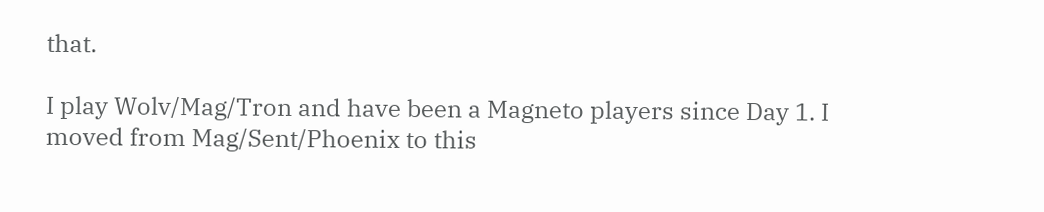that.

I play Wolv/Mag/Tron and have been a Magneto players since Day 1. I moved from Mag/Sent/Phoenix to this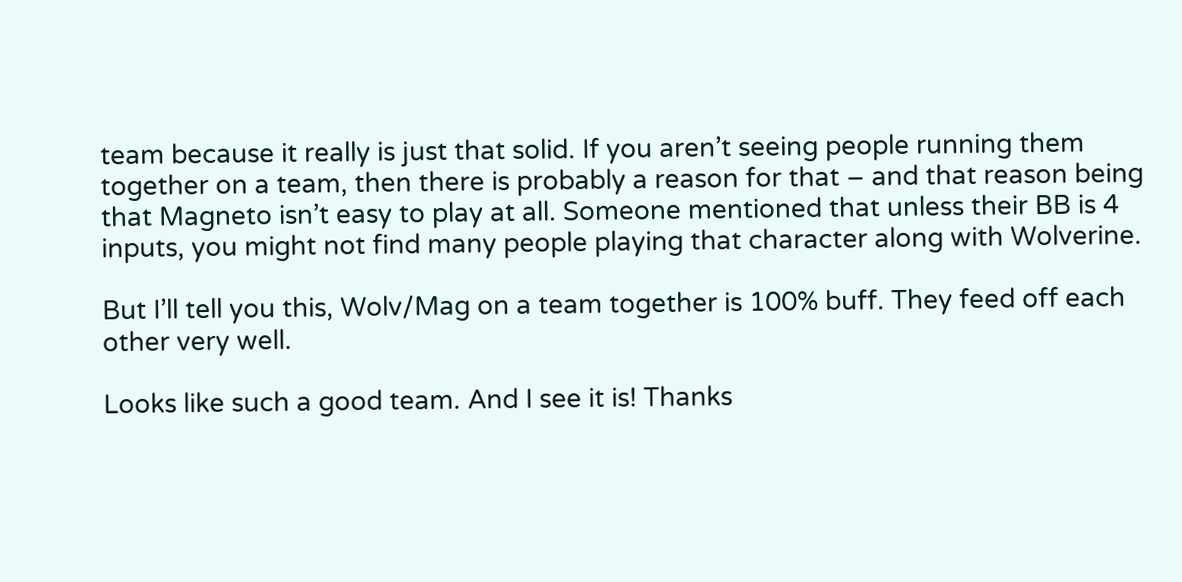team because it really is just that solid. If you aren’t seeing people running them together on a team, then there is probably a reason for that – and that reason being that Magneto isn’t easy to play at all. Someone mentioned that unless their BB is 4 inputs, you might not find many people playing that character along with Wolverine.

But I’ll tell you this, Wolv/Mag on a team together is 100% buff. They feed off each other very well.

Looks like such a good team. And I see it is! Thanks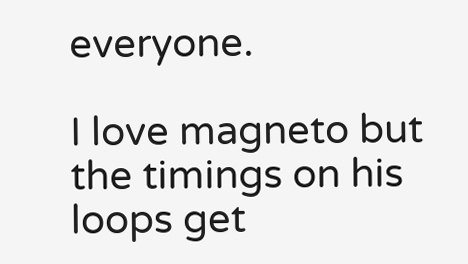everyone.

I love magneto but the timings on his loops get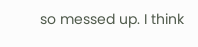so messed up. I think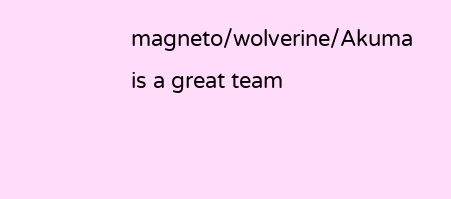magneto/wolverine/Akuma is a great team